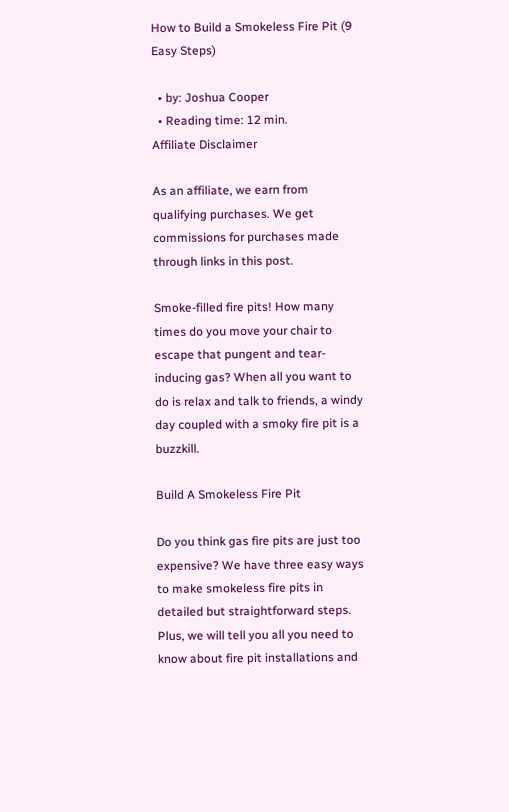How to Build a Smokeless Fire Pit (9 Easy Steps)

  • by: Joshua Cooper
  • Reading time: 12 min.
Affiliate Disclaimer

As an affiliate, we earn from qualifying purchases. We get commissions for purchases made through links in this post.

Smoke-filled fire pits! How many times do you move your chair to escape that pungent and tear-inducing gas? When all you want to do is relax and talk to friends, a windy day coupled with a smoky fire pit is a buzzkill.

Build A Smokeless Fire Pit

Do you think gas fire pits are just too expensive? We have three easy ways to make smokeless fire pits in detailed but straightforward steps. Plus, we will tell you all you need to know about fire pit installations and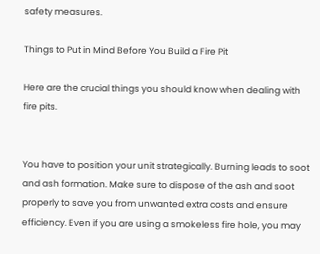safety measures.

Things to Put in Mind Before You Build a Fire Pit

Here are the crucial things you should know when dealing with fire pits.


You have to position your unit strategically. Burning leads to soot and ash formation. Make sure to dispose of the ash and soot properly to save you from unwanted extra costs and ensure efficiency. Even if you are using a smokeless fire hole, you may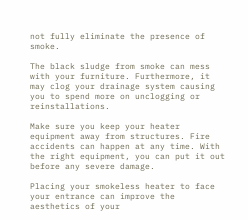not fully eliminate the presence of smoke.

The black sludge from smoke can mess with your furniture. Furthermore, it may clog your drainage system causing you to spend more on unclogging or reinstallations.

Make sure you keep your heater equipment away from structures. Fire accidents can happen at any time. With the right equipment, you can put it out before any severe damage.

Placing your smokeless heater to face your entrance can improve the aesthetics of your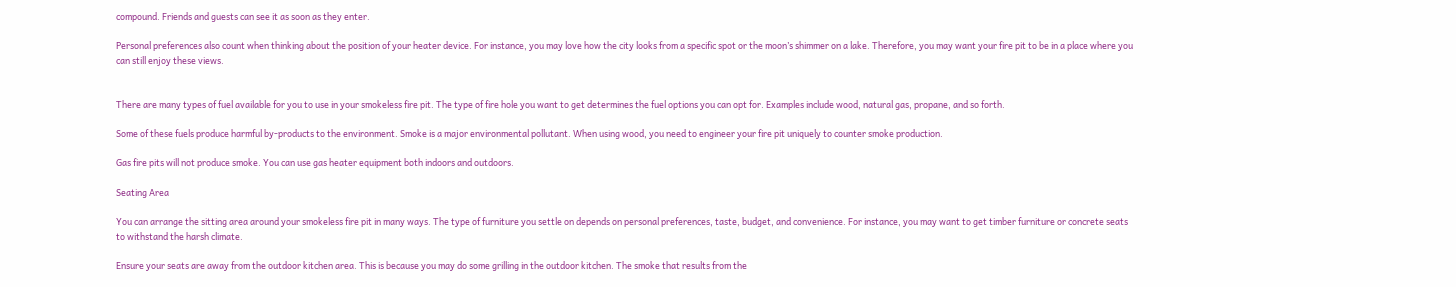compound. Friends and guests can see it as soon as they enter.

Personal preferences also count when thinking about the position of your heater device. For instance, you may love how the city looks from a specific spot or the moon’s shimmer on a lake. Therefore, you may want your fire pit to be in a place where you can still enjoy these views.


There are many types of fuel available for you to use in your smokeless fire pit. The type of fire hole you want to get determines the fuel options you can opt for. Examples include wood, natural gas, propane, and so forth.

Some of these fuels produce harmful by-products to the environment. Smoke is a major environmental pollutant. When using wood, you need to engineer your fire pit uniquely to counter smoke production.

Gas fire pits will not produce smoke. You can use gas heater equipment both indoors and outdoors.

Seating Area

You can arrange the sitting area around your smokeless fire pit in many ways. The type of furniture you settle on depends on personal preferences, taste, budget, and convenience. For instance, you may want to get timber furniture or concrete seats to withstand the harsh climate.

Ensure your seats are away from the outdoor kitchen area. This is because you may do some grilling in the outdoor kitchen. The smoke that results from the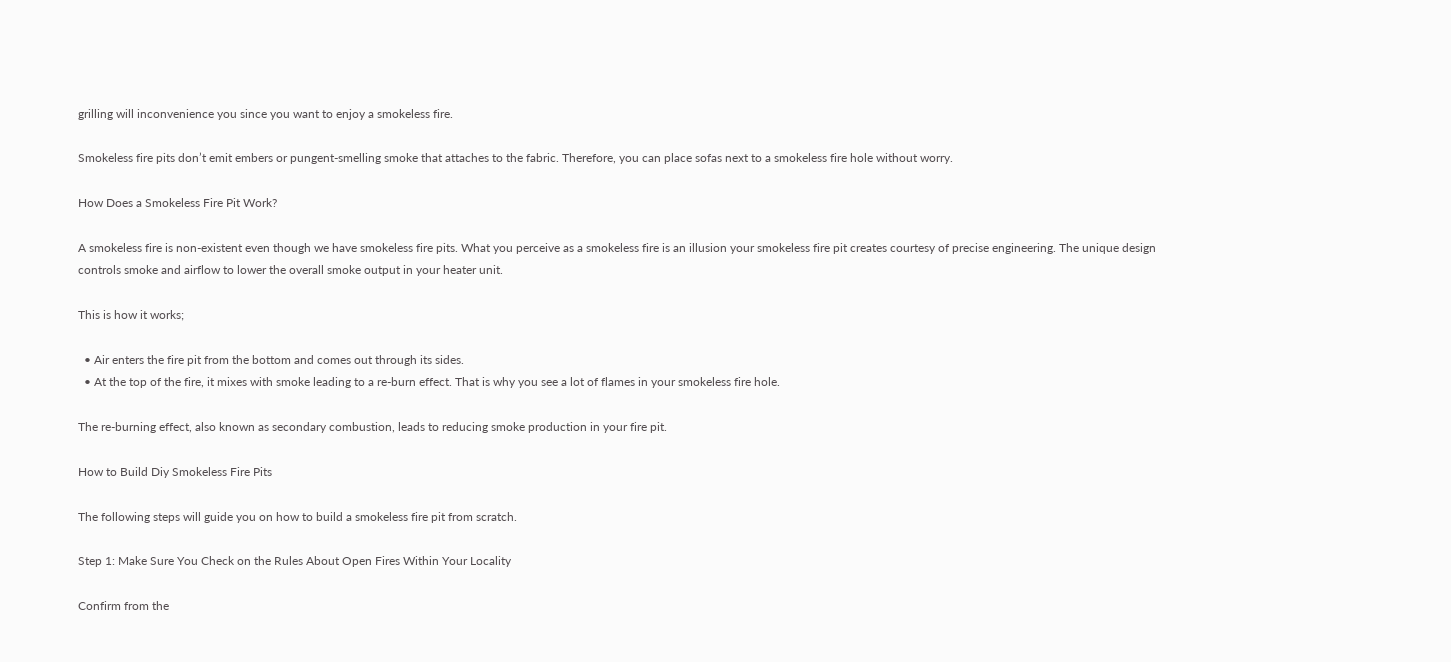grilling will inconvenience you since you want to enjoy a smokeless fire.

Smokeless fire pits don’t emit embers or pungent-smelling smoke that attaches to the fabric. Therefore, you can place sofas next to a smokeless fire hole without worry.

How Does a Smokeless Fire Pit Work?

A smokeless fire is non-existent even though we have smokeless fire pits. What you perceive as a smokeless fire is an illusion your smokeless fire pit creates courtesy of precise engineering. The unique design controls smoke and airflow to lower the overall smoke output in your heater unit.

This is how it works;

  • Air enters the fire pit from the bottom and comes out through its sides.
  • At the top of the fire, it mixes with smoke leading to a re-burn effect. That is why you see a lot of flames in your smokeless fire hole.

The re-burning effect, also known as secondary combustion, leads to reducing smoke production in your fire pit.

How to Build Diy Smokeless Fire Pits

The following steps will guide you on how to build a smokeless fire pit from scratch.

Step 1: Make Sure You Check on the Rules About Open Fires Within Your Locality

Confirm from the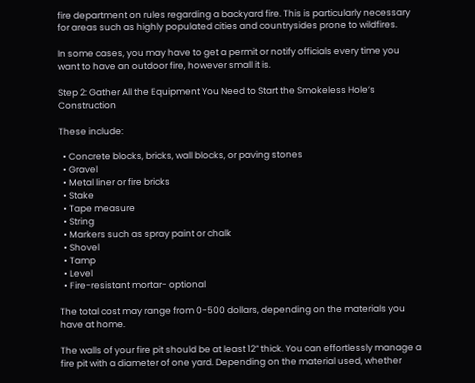fire department on rules regarding a backyard fire. This is particularly necessary for areas such as highly populated cities and countrysides prone to wildfires.

In some cases, you may have to get a permit or notify officials every time you want to have an outdoor fire, however small it is.

Step 2: Gather All the Equipment You Need to Start the Smokeless Hole’s Construction

These include:

  • Concrete blocks, bricks, wall blocks, or paving stones
  • Gravel
  • Metal liner or fire bricks
  • Stake
  • Tape measure
  • String
  • Markers such as spray paint or chalk
  • Shovel
  • Tamp
  • Level
  • Fire-resistant mortar- optional

The total cost may range from 0-500 dollars, depending on the materials you have at home.

The walls of your fire pit should be at least 12” thick. You can effortlessly manage a fire pit with a diameter of one yard. Depending on the material used, whether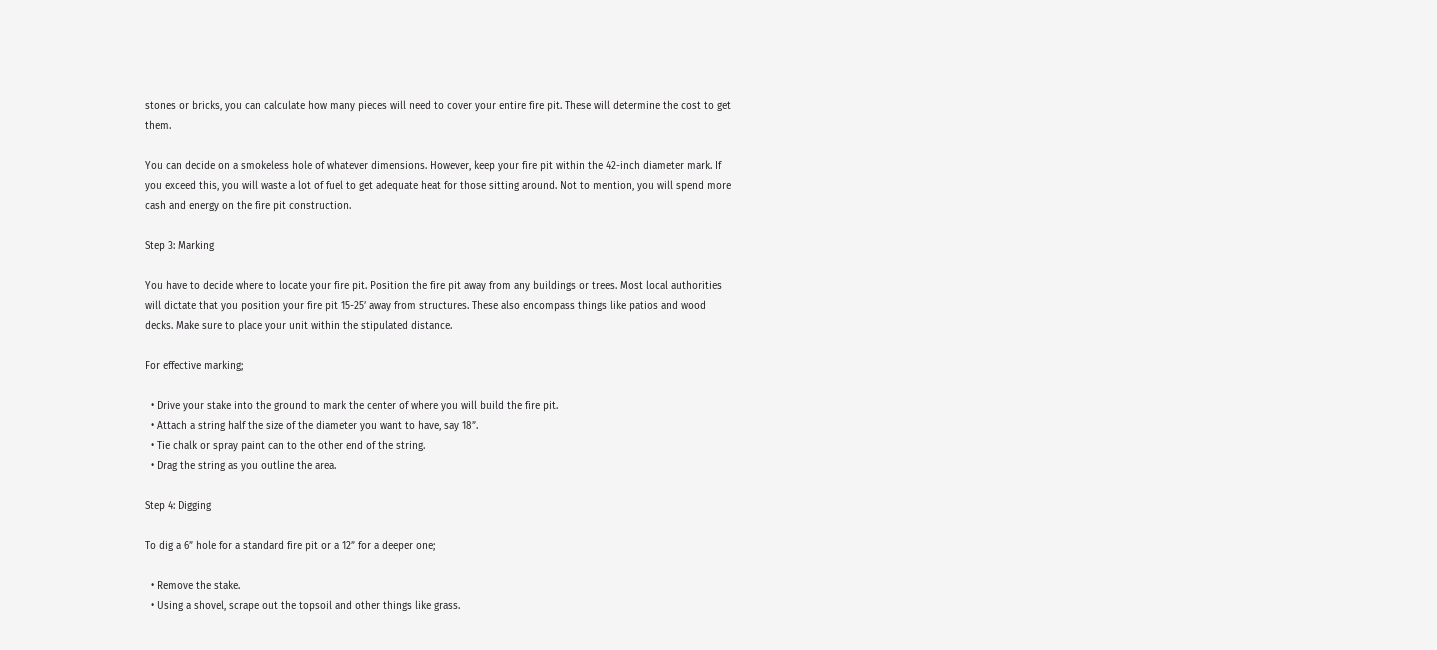stones or bricks, you can calculate how many pieces will need to cover your entire fire pit. These will determine the cost to get them.

You can decide on a smokeless hole of whatever dimensions. However, keep your fire pit within the 42-inch diameter mark. If you exceed this, you will waste a lot of fuel to get adequate heat for those sitting around. Not to mention, you will spend more cash and energy on the fire pit construction.

Step 3: Marking

You have to decide where to locate your fire pit. Position the fire pit away from any buildings or trees. Most local authorities will dictate that you position your fire pit 15-25’ away from structures. These also encompass things like patios and wood decks. Make sure to place your unit within the stipulated distance.

For effective marking;

  • Drive your stake into the ground to mark the center of where you will build the fire pit.
  • Attach a string half the size of the diameter you want to have, say 18”.
  • Tie chalk or spray paint can to the other end of the string.
  • Drag the string as you outline the area.

Step 4: Digging

To dig a 6” hole for a standard fire pit or a 12” for a deeper one;

  • Remove the stake.
  • Using a shovel, scrape out the topsoil and other things like grass.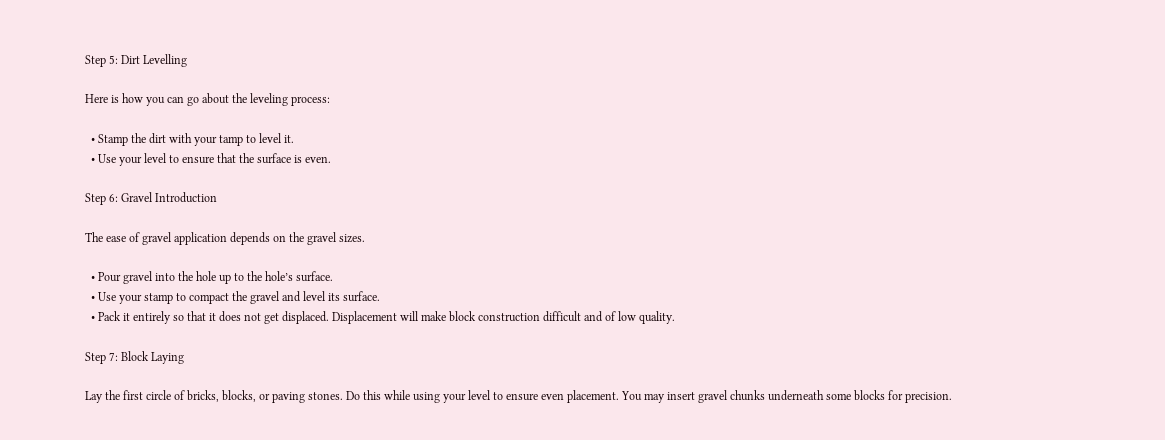Step 5: Dirt Levelling

Here is how you can go about the leveling process:

  • Stamp the dirt with your tamp to level it.
  • Use your level to ensure that the surface is even.

Step 6: Gravel Introduction

The ease of gravel application depends on the gravel sizes.

  • Pour gravel into the hole up to the hole’s surface.
  • Use your stamp to compact the gravel and level its surface.
  • Pack it entirely so that it does not get displaced. Displacement will make block construction difficult and of low quality.

Step 7: Block Laying

Lay the first circle of bricks, blocks, or paving stones. Do this while using your level to ensure even placement. You may insert gravel chunks underneath some blocks for precision.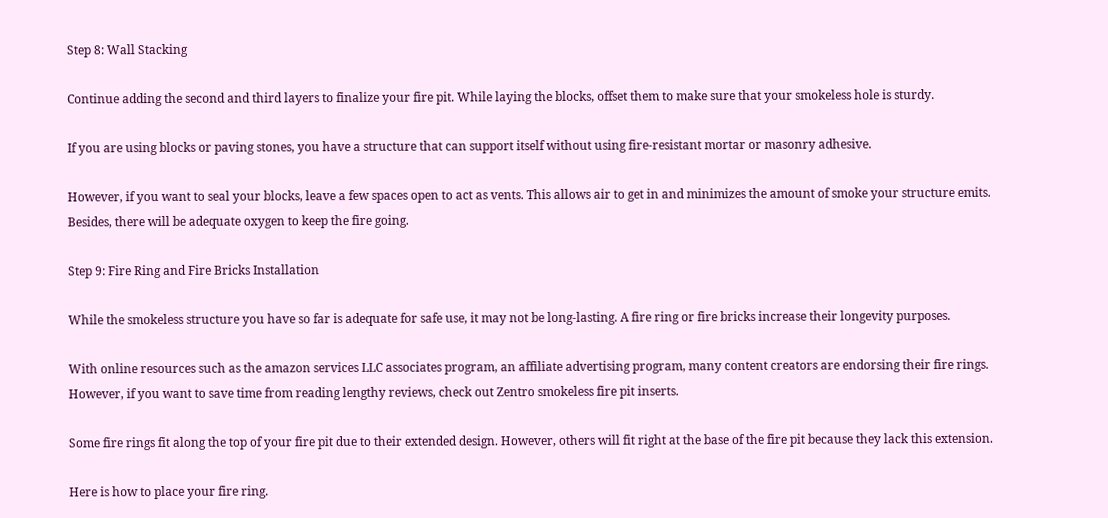Step 8: Wall Stacking

Continue adding the second and third layers to finalize your fire pit. While laying the blocks, offset them to make sure that your smokeless hole is sturdy.

If you are using blocks or paving stones, you have a structure that can support itself without using fire-resistant mortar or masonry adhesive.

However, if you want to seal your blocks, leave a few spaces open to act as vents. This allows air to get in and minimizes the amount of smoke your structure emits. Besides, there will be adequate oxygen to keep the fire going.

Step 9: Fire Ring and Fire Bricks Installation

While the smokeless structure you have so far is adequate for safe use, it may not be long-lasting. A fire ring or fire bricks increase their longevity purposes.

With online resources such as the amazon services LLC associates program, an affiliate advertising program, many content creators are endorsing their fire rings. However, if you want to save time from reading lengthy reviews, check out Zentro smokeless fire pit inserts.

Some fire rings fit along the top of your fire pit due to their extended design. However, others will fit right at the base of the fire pit because they lack this extension.

Here is how to place your fire ring.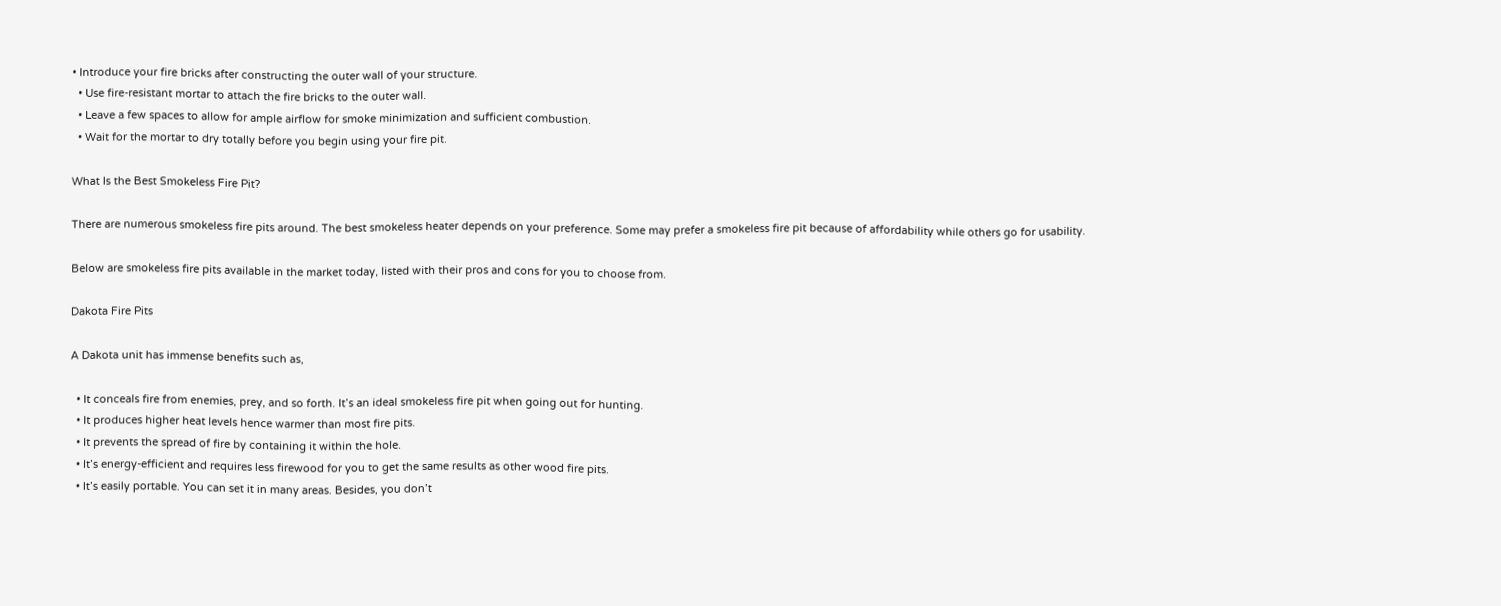• Introduce your fire bricks after constructing the outer wall of your structure.
  • Use fire-resistant mortar to attach the fire bricks to the outer wall.
  • Leave a few spaces to allow for ample airflow for smoke minimization and sufficient combustion.
  • Wait for the mortar to dry totally before you begin using your fire pit.

What Is the Best Smokeless Fire Pit?

There are numerous smokeless fire pits around. The best smokeless heater depends on your preference. Some may prefer a smokeless fire pit because of affordability while others go for usability.

Below are smokeless fire pits available in the market today, listed with their pros and cons for you to choose from.

Dakota Fire Pits

A Dakota unit has immense benefits such as,

  • It conceals fire from enemies, prey, and so forth. It’s an ideal smokeless fire pit when going out for hunting.
  • It produces higher heat levels hence warmer than most fire pits.
  • It prevents the spread of fire by containing it within the hole.
  • It’s energy-efficient and requires less firewood for you to get the same results as other wood fire pits.
  • It’s easily portable. You can set it in many areas. Besides, you don’t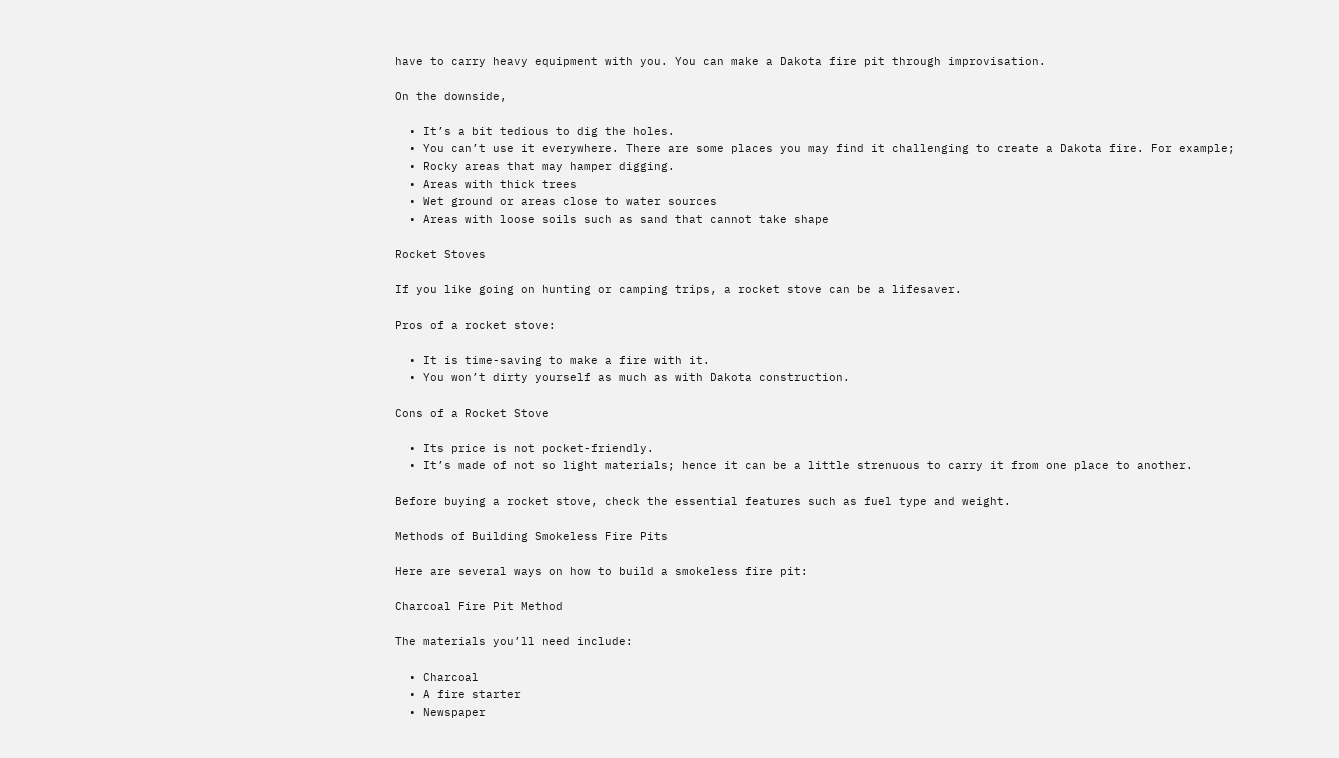have to carry heavy equipment with you. You can make a Dakota fire pit through improvisation.

On the downside,

  • It’s a bit tedious to dig the holes.
  • You can’t use it everywhere. There are some places you may find it challenging to create a Dakota fire. For example;
  • Rocky areas that may hamper digging.
  • Areas with thick trees
  • Wet ground or areas close to water sources
  • Areas with loose soils such as sand that cannot take shape

Rocket Stoves

If you like going on hunting or camping trips, a rocket stove can be a lifesaver.

Pros of a rocket stove:

  • It is time-saving to make a fire with it.
  • You won’t dirty yourself as much as with Dakota construction.

Cons of a Rocket Stove

  • Its price is not pocket-friendly.
  • It’s made of not so light materials; hence it can be a little strenuous to carry it from one place to another.

Before buying a rocket stove, check the essential features such as fuel type and weight.

Methods of Building Smokeless Fire Pits

Here are several ways on how to build a smokeless fire pit:

Charcoal Fire Pit Method

The materials you’ll need include:

  • Charcoal
  • A fire starter
  • Newspaper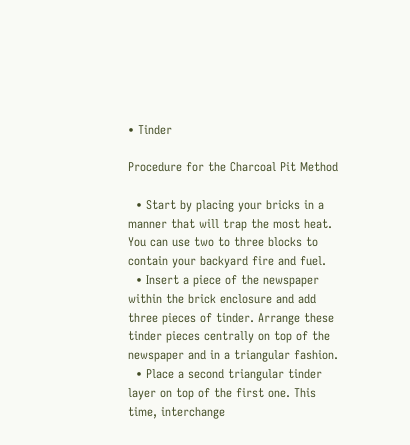• Tinder

Procedure for the Charcoal Pit Method

  • Start by placing your bricks in a manner that will trap the most heat. You can use two to three blocks to contain your backyard fire and fuel.
  • Insert a piece of the newspaper within the brick enclosure and add three pieces of tinder. Arrange these tinder pieces centrally on top of the newspaper and in a triangular fashion.
  • Place a second triangular tinder layer on top of the first one. This time, interchange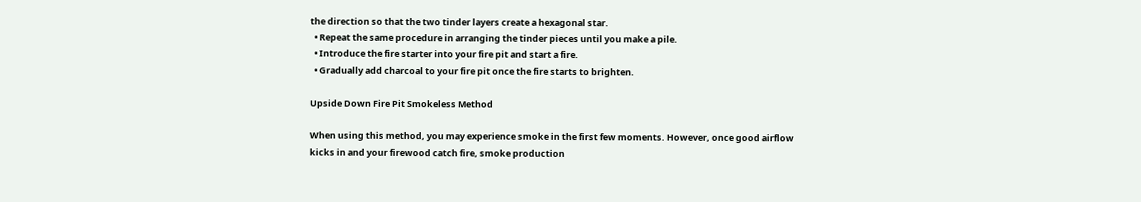the direction so that the two tinder layers create a hexagonal star.
  • Repeat the same procedure in arranging the tinder pieces until you make a pile.
  • Introduce the fire starter into your fire pit and start a fire.
  • Gradually add charcoal to your fire pit once the fire starts to brighten.

Upside Down Fire Pit Smokeless Method

When using this method, you may experience smoke in the first few moments. However, once good airflow kicks in and your firewood catch fire, smoke production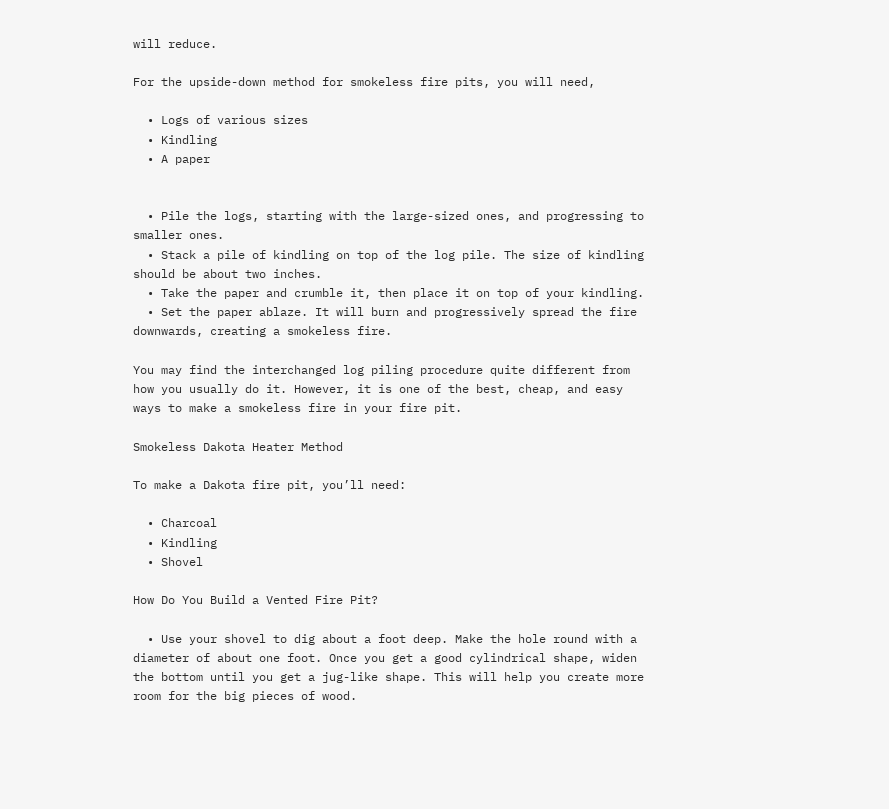will reduce.

For the upside-down method for smokeless fire pits, you will need,

  • Logs of various sizes
  • Kindling
  • A paper


  • Pile the logs, starting with the large-sized ones, and progressing to smaller ones.
  • Stack a pile of kindling on top of the log pile. The size of kindling should be about two inches.
  • Take the paper and crumble it, then place it on top of your kindling.
  • Set the paper ablaze. It will burn and progressively spread the fire downwards, creating a smokeless fire.

You may find the interchanged log piling procedure quite different from how you usually do it. However, it is one of the best, cheap, and easy ways to make a smokeless fire in your fire pit.

Smokeless Dakota Heater Method

To make a Dakota fire pit, you’ll need:

  • Charcoal
  • Kindling
  • Shovel

How Do You Build a Vented Fire Pit?

  • Use your shovel to dig about a foot deep. Make the hole round with a diameter of about one foot. Once you get a good cylindrical shape, widen the bottom until you get a jug-like shape. This will help you create more room for the big pieces of wood.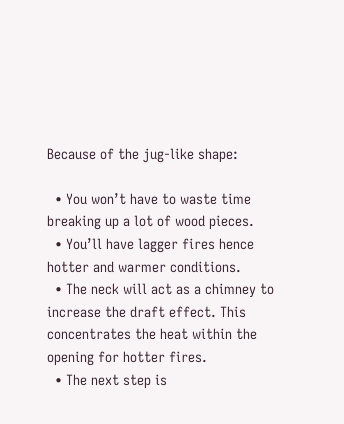Because of the jug-like shape:

  • You won’t have to waste time breaking up a lot of wood pieces.
  • You’ll have lagger fires hence hotter and warmer conditions.
  • The neck will act as a chimney to increase the draft effect. This concentrates the heat within the opening for hotter fires.
  • The next step is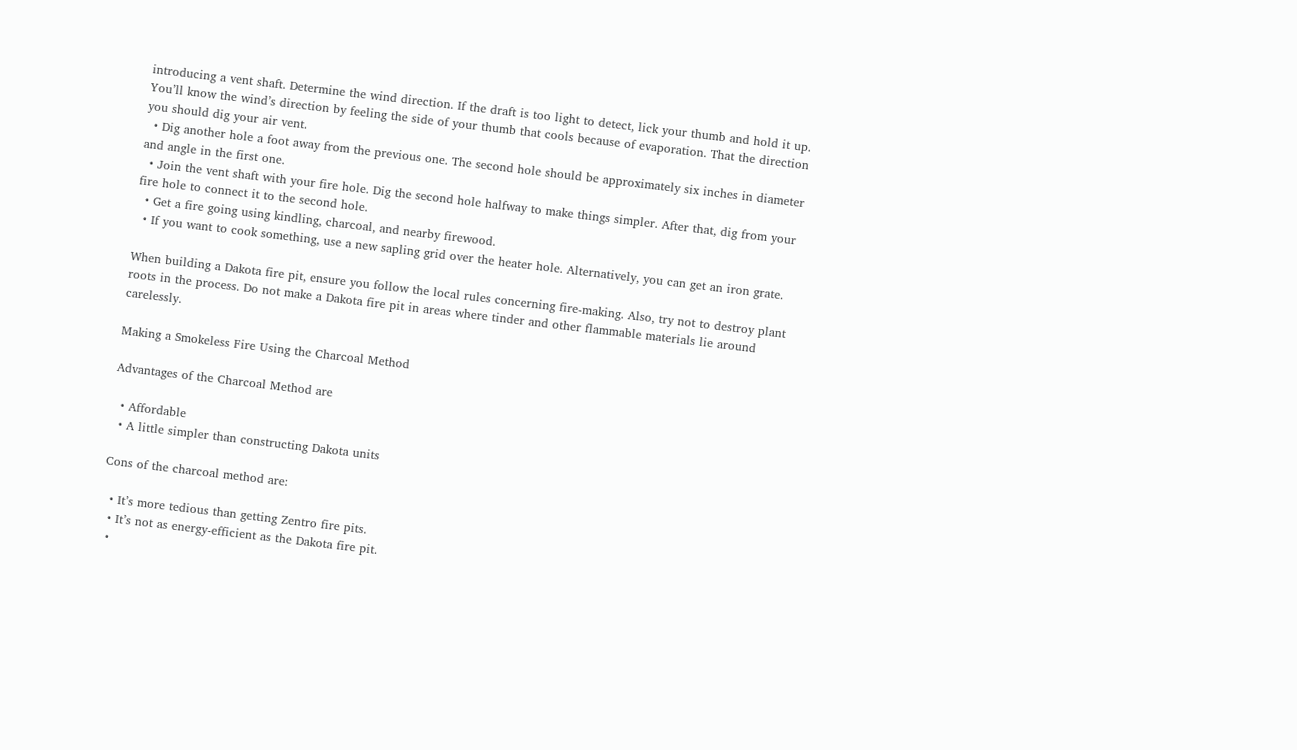introducing a vent shaft. Determine the wind direction. If the draft is too light to detect, lick your thumb and hold it up. You’ll know the wind’s direction by feeling the side of your thumb that cools because of evaporation. That the direction you should dig your air vent.
  • Dig another hole a foot away from the previous one. The second hole should be approximately six inches in diameter and angle in the first one.
  • Join the vent shaft with your fire hole. Dig the second hole halfway to make things simpler. After that, dig from your fire hole to connect it to the second hole.
  • Get a fire going using kindling, charcoal, and nearby firewood.
  • If you want to cook something, use a new sapling grid over the heater hole. Alternatively, you can get an iron grate.

When building a Dakota fire pit, ensure you follow the local rules concerning fire-making. Also, try not to destroy plant roots in the process. Do not make a Dakota fire pit in areas where tinder and other flammable materials lie around carelessly.

Making a Smokeless Fire Using the Charcoal Method

Advantages of the Charcoal Method are

  • Affordable
  • A little simpler than constructing Dakota units

Cons of the charcoal method are:

  • It’s more tedious than getting Zentro fire pits.
  • It’s not as energy-efficient as the Dakota fire pit.
  •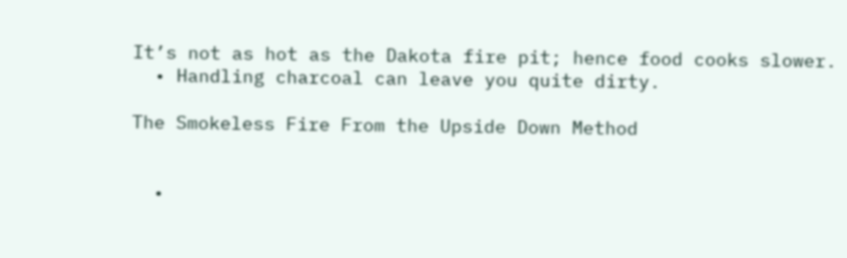It’s not as hot as the Dakota fire pit; hence food cooks slower.
  • Handling charcoal can leave you quite dirty.

The Smokeless Fire From the Upside Down Method


  •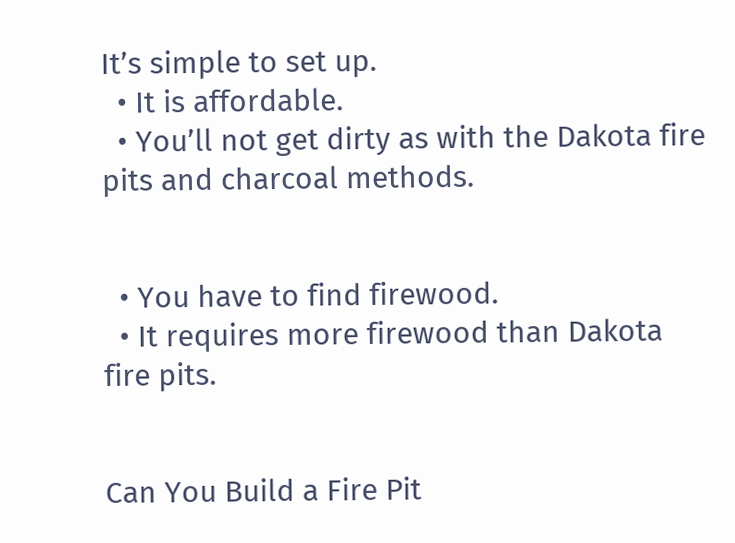It’s simple to set up.
  • It is affordable.
  • You’ll not get dirty as with the Dakota fire pits and charcoal methods.


  • You have to find firewood.
  • It requires more firewood than Dakota fire pits.


Can You Build a Fire Pit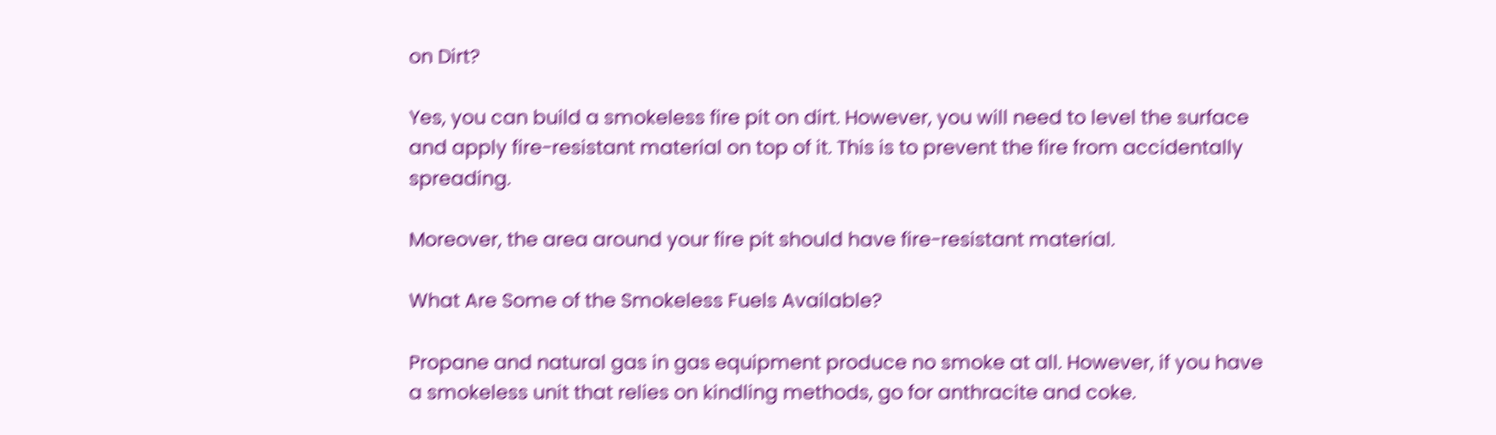on Dirt?

Yes, you can build a smokeless fire pit on dirt. However, you will need to level the surface and apply fire-resistant material on top of it. This is to prevent the fire from accidentally spreading.

Moreover, the area around your fire pit should have fire-resistant material.

What Are Some of the Smokeless Fuels Available?

Propane and natural gas in gas equipment produce no smoke at all. However, if you have a smokeless unit that relies on kindling methods, go for anthracite and coke.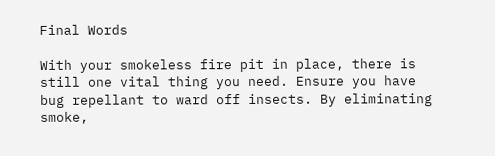Final Words

With your smokeless fire pit in place, there is still one vital thing you need. Ensure you have bug repellant to ward off insects. By eliminating smoke,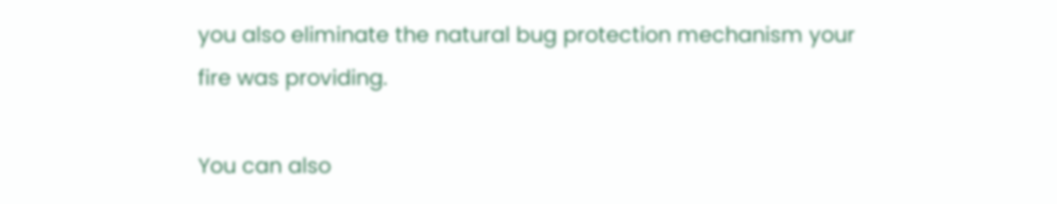you also eliminate the natural bug protection mechanism your fire was providing.

You can also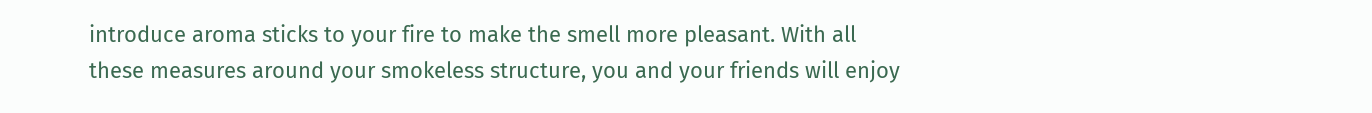introduce aroma sticks to your fire to make the smell more pleasant. With all these measures around your smokeless structure, you and your friends will enjoy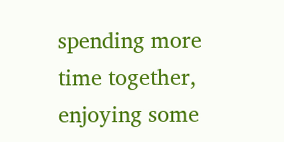spending more time together, enjoying some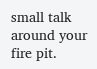small talk around your fire pit.